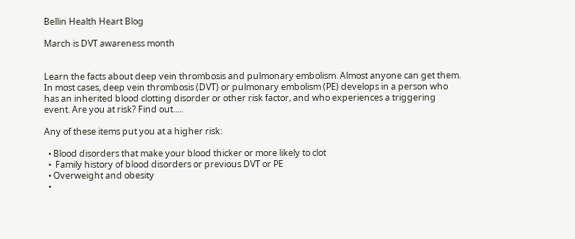Bellin Health Heart Blog

March is DVT awareness month


Learn the facts about deep vein thrombosis and pulmonary embolism. Almost anyone can get them. In most cases, deep vein thrombosis (DVT) or pulmonary embolism (PE) develops in a person who has an inherited blood clotting disorder or other risk factor, and who experiences a triggering event. Are you at risk? Find out.....

Any of these items put you at a higher risk:

  • Blood disorders that make your blood thicker or more likely to clot
  •  Family history of blood disorders or previous DVT or PE
  • Overweight and obesity
  •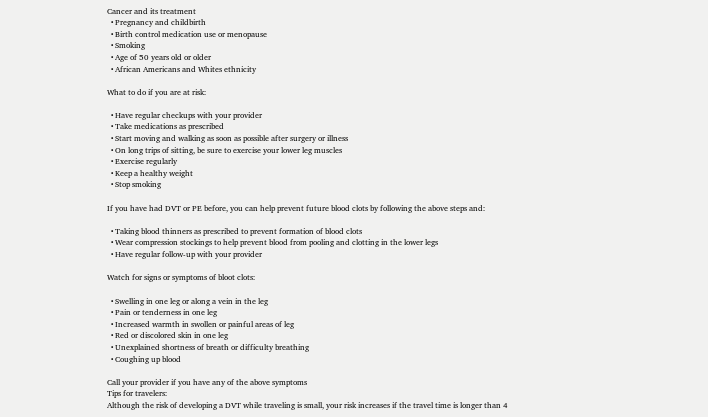Cancer and its treatment
  • Pregnancy and childbirth
  • Birth control medication use or menopause
  • Smoking
  • Age of 50 years old or older
  • African Americans and Whites ethnicity

What to do if you are at risk:

  • Have regular checkups with your provider
  • Take medications as prescribed
  • Start moving and walking as soon as possible after surgery or illness
  • On long trips of sitting, be sure to exercise your lower leg muscles
  • Exercise regularly
  • Keep a healthy weight
  • Stop smoking

If you have had DVT or PE before, you can help prevent future blood clots by following the above steps and:

  • Taking blood thinners as prescribed to prevent formation of blood clots
  • Wear compression stockings to help prevent blood from pooling and clotting in the lower legs
  • Have regular follow-up with your provider

Watch for signs or symptoms of bloot clots:

  • Swelling in one leg or along a vein in the leg
  • Pain or tenderness in one leg
  • Increased warmth in swollen or painful areas of leg
  • Red or discolored skin in one leg
  • Unexplained shortness of breath or difficulty breathing
  • Coughing up blood

Call your provider if you have any of the above symptoms
Tips for travelers:
Although the risk of developing a DVT while traveling is small, your risk increases if the travel time is longer than 4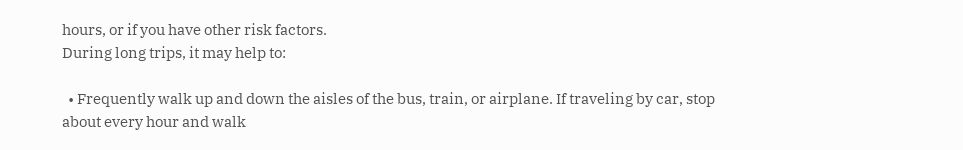hours, or if you have other risk factors.
During long trips, it may help to:

  • Frequently walk up and down the aisles of the bus, train, or airplane. If traveling by car, stop about every hour and walk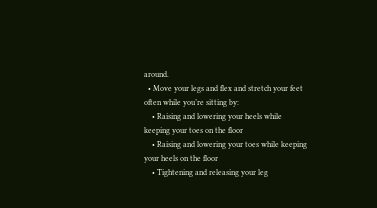around.
  • Move your legs and flex and stretch your feet often while you’re sitting by:
    • Raising and lowering your heels while keeping your toes on the floor
    • Raising and lowering your toes while keeping your heels on the floor
    • Tightening and releasing your leg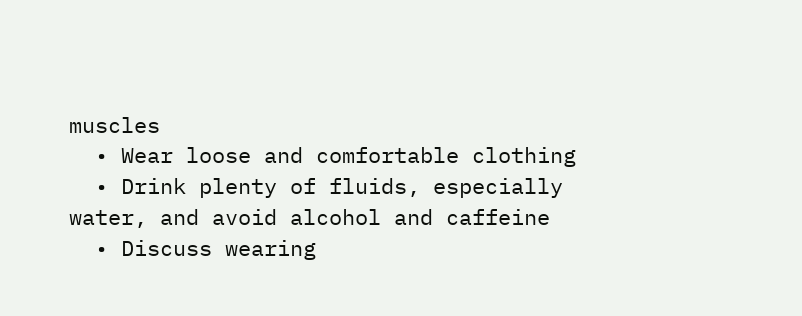muscles
  • Wear loose and comfortable clothing
  • Drink plenty of fluids, especially water, and avoid alcohol and caffeine
  • Discuss wearing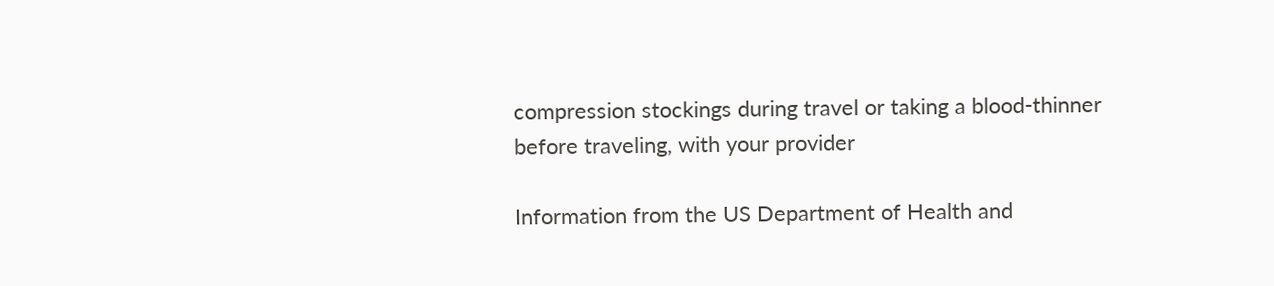compression stockings during travel or taking a blood-thinner before traveling, with your provider

Information from the US Department of Health and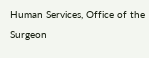Human Services, Office of the Surgeon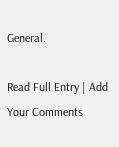General.

Read Full Entry | Add Your Comments